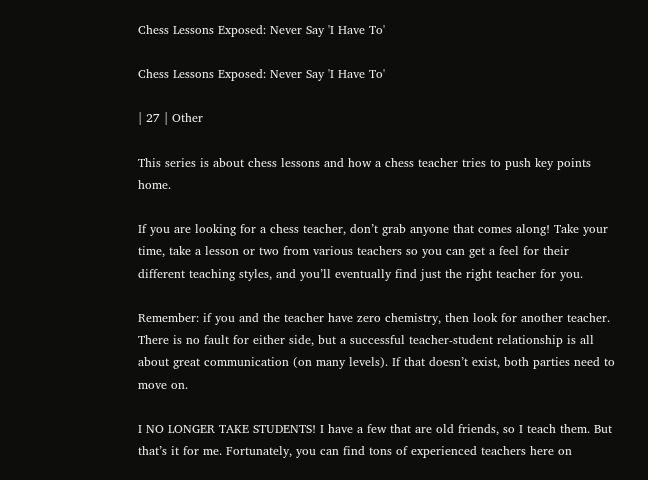Chess Lessons Exposed: Never Say 'I Have To'

Chess Lessons Exposed: Never Say 'I Have To'

| 27 | Other

This series is about chess lessons and how a chess teacher tries to push key points home.

If you are looking for a chess teacher, don’t grab anyone that comes along! Take your time, take a lesson or two from various teachers so you can get a feel for their different teaching styles, and you’ll eventually find just the right teacher for you.

Remember: if you and the teacher have zero chemistry, then look for another teacher. There is no fault for either side, but a successful teacher-student relationship is all about great communication (on many levels). If that doesn’t exist, both parties need to move on.

I NO LONGER TAKE STUDENTS! I have a few that are old friends, so I teach them. But that’s it for me. Fortunately, you can find tons of experienced teachers here on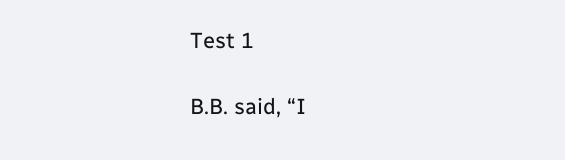Test 1

B.B. said, “I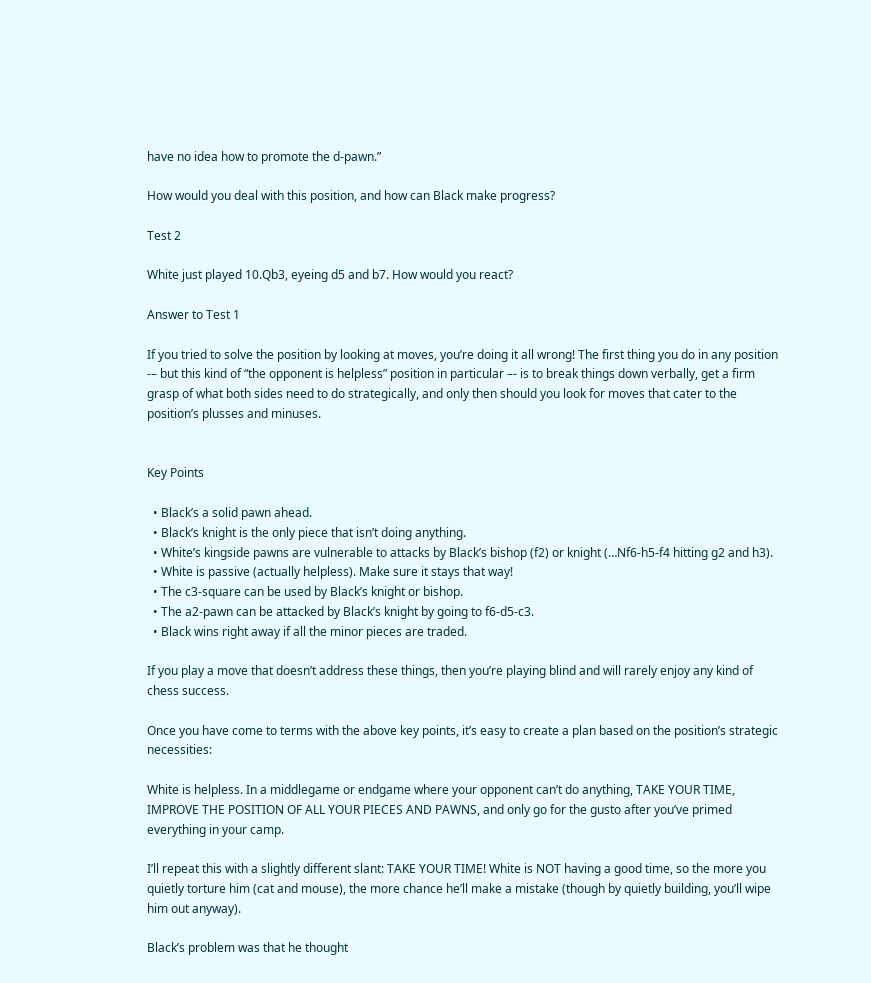have no idea how to promote the d-pawn.”

How would you deal with this position, and how can Black make progress?

Test 2

White just played 10.Qb3, eyeing d5 and b7. How would you react?

Answer to Test 1

If you tried to solve the position by looking at moves, you’re doing it all wrong! The first thing you do in any position -– but this kind of “the opponent is helpless” position in particular –- is to break things down verbally, get a firm grasp of what both sides need to do strategically, and only then should you look for moves that cater to the position’s plusses and minuses.


Key Points

  • Black’s a solid pawn ahead.
  • Black’s knight is the only piece that isn’t doing anything.
  • White’s kingside pawns are vulnerable to attacks by Black’s bishop (f2) or knight (…Nf6-h5-f4 hitting g2 and h3).
  • White is passive (actually helpless). Make sure it stays that way!
  • The c3-square can be used by Black’s knight or bishop.
  • The a2-pawn can be attacked by Black’s knight by going to f6-d5-c3.
  • Black wins right away if all the minor pieces are traded.

If you play a move that doesn’t address these things, then you’re playing blind and will rarely enjoy any kind of chess success.

Once you have come to terms with the above key points, it’s easy to create a plan based on the position’s strategic necessities:

White is helpless. In a middlegame or endgame where your opponent can’t do anything, TAKE YOUR TIME, IMPROVE THE POSITION OF ALL YOUR PIECES AND PAWNS, and only go for the gusto after you’ve primed everything in your camp.

I’ll repeat this with a slightly different slant: TAKE YOUR TIME! White is NOT having a good time, so the more you quietly torture him (cat and mouse), the more chance he’ll make a mistake (though by quietly building, you’ll wipe him out anyway).

Black’s problem was that he thought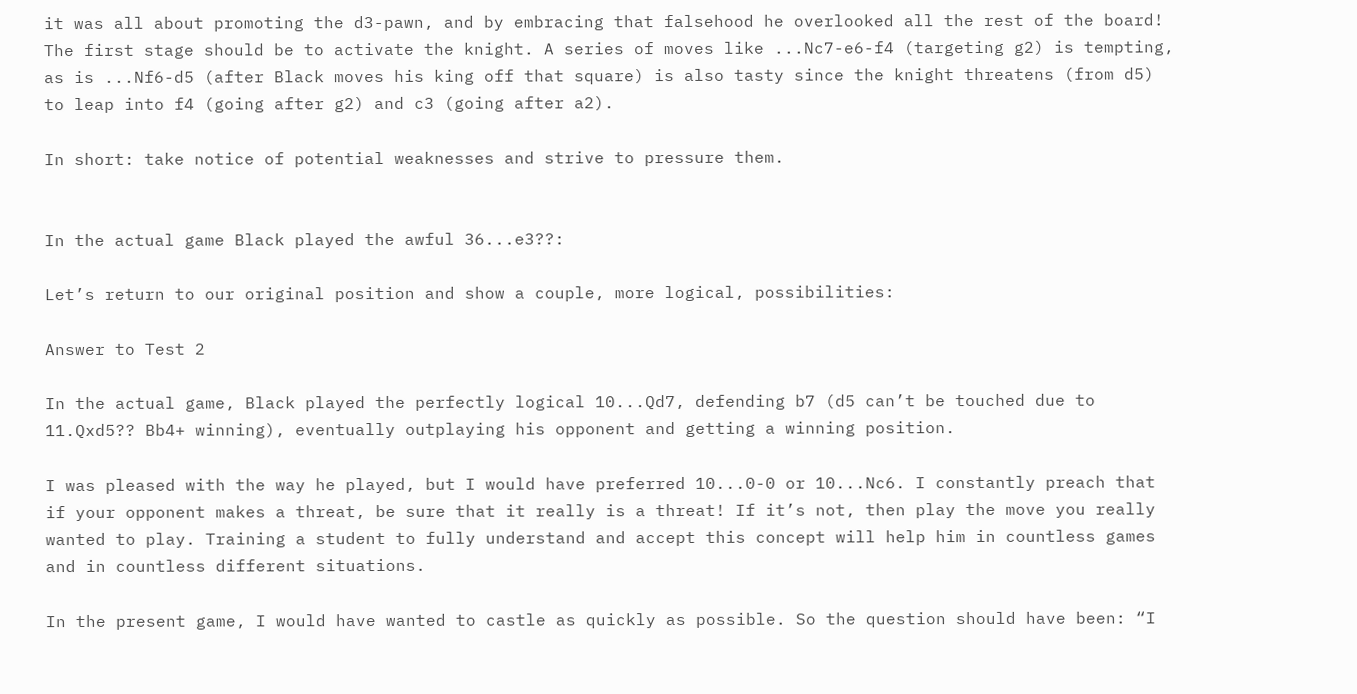it was all about promoting the d3-pawn, and by embracing that falsehood he overlooked all the rest of the board! The first stage should be to activate the knight. A series of moves like ...Nc7-e6-f4 (targeting g2) is tempting, as is ...Nf6-d5 (after Black moves his king off that square) is also tasty since the knight threatens (from d5) to leap into f4 (going after g2) and c3 (going after a2).

In short: take notice of potential weaknesses and strive to pressure them.


In the actual game Black played the awful 36...e3??:

Let’s return to our original position and show a couple, more logical, possibilities:

Answer to Test 2

In the actual game, Black played the perfectly logical 10...Qd7, defending b7 (d5 can’t be touched due to 11.Qxd5?? Bb4+ winning), eventually outplaying his opponent and getting a winning position.

I was pleased with the way he played, but I would have preferred 10...0-0 or 10...Nc6. I constantly preach that if your opponent makes a threat, be sure that it really is a threat! If it’s not, then play the move you really wanted to play. Training a student to fully understand and accept this concept will help him in countless games and in countless different situations.

In the present game, I would have wanted to castle as quickly as possible. So the question should have been: “I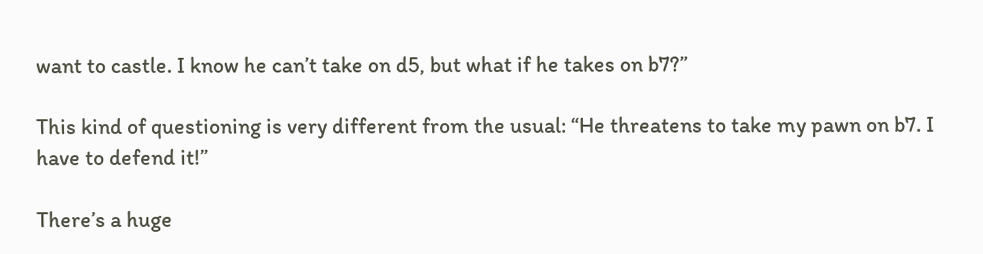want to castle. I know he can’t take on d5, but what if he takes on b7?”

This kind of questioning is very different from the usual: “He threatens to take my pawn on b7. I have to defend it!”

There’s a huge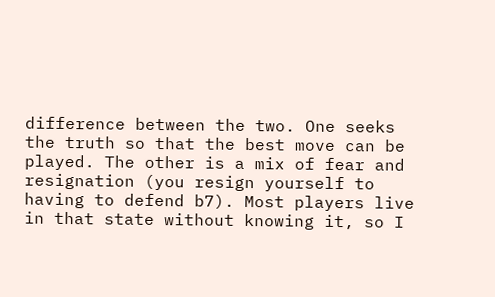difference between the two. One seeks the truth so that the best move can be played. The other is a mix of fear and resignation (you resign yourself to having to defend b7). Most players live in that state without knowing it, so I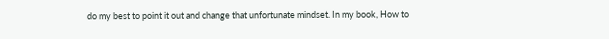do my best to point it out and change that unfortunate mindset. In my book, How to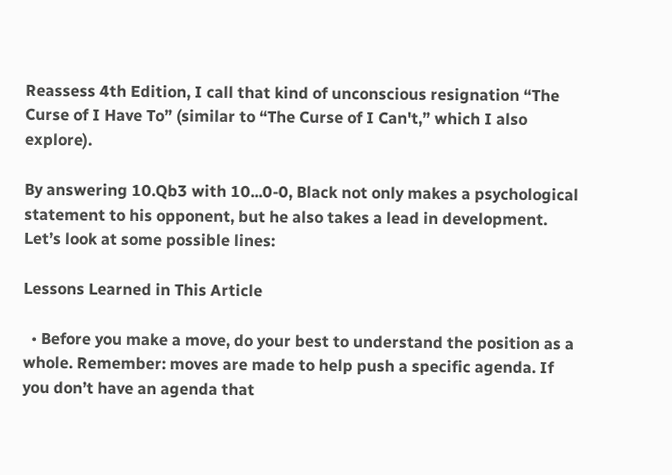Reassess 4th Edition, I call that kind of unconscious resignation “The Curse of I Have To” (similar to “The Curse of I Can't,” which I also explore).

By answering 10.Qb3 with 10...0-0, Black not only makes a psychological statement to his opponent, but he also takes a lead in development. Let’s look at some possible lines:

Lessons Learned in This Article

  • Before you make a move, do your best to understand the position as a whole. Remember: moves are made to help push a specific agenda. If you don’t have an agenda that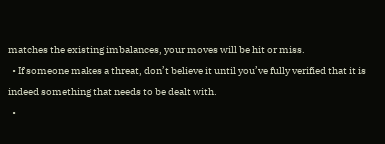matches the existing imbalances, your moves will be hit or miss.
  • If someone makes a threat, don’t believe it until you’ve fully verified that it is indeed something that needs to be dealt with.
  •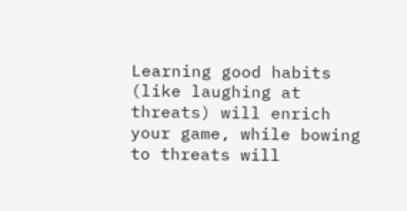Learning good habits (like laughing at threats) will enrich your game, while bowing to threats will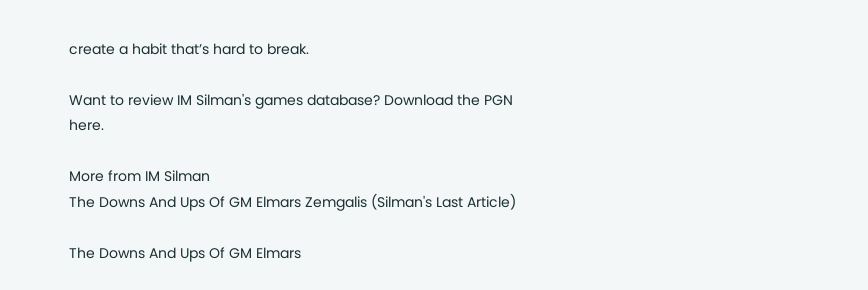create a habit that’s hard to break.

Want to review IM Silman's games database? Download the PGN here.

More from IM Silman
The Downs And Ups Of GM Elmars Zemgalis (Silman's Last Article)

The Downs And Ups Of GM Elmars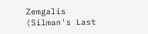Zemgalis (Silman's Last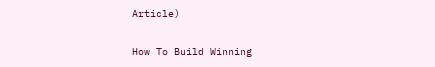Article)

How To Build Winning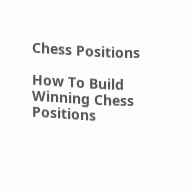Chess Positions

How To Build Winning Chess Positions